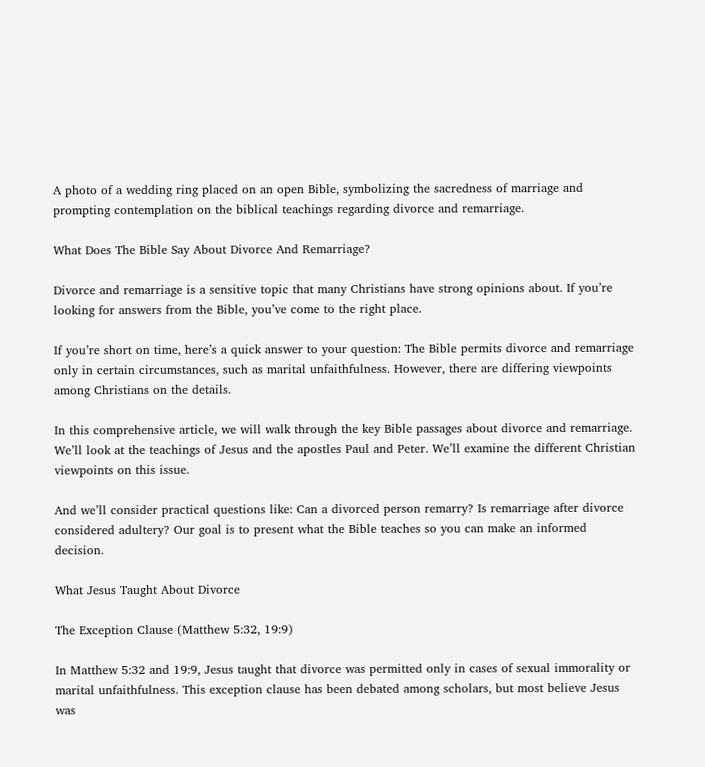A photo of a wedding ring placed on an open Bible, symbolizing the sacredness of marriage and prompting contemplation on the biblical teachings regarding divorce and remarriage.

What Does The Bible Say About Divorce And Remarriage?

Divorce and remarriage is a sensitive topic that many Christians have strong opinions about. If you’re looking for answers from the Bible, you’ve come to the right place.

If you’re short on time, here’s a quick answer to your question: The Bible permits divorce and remarriage only in certain circumstances, such as marital unfaithfulness. However, there are differing viewpoints among Christians on the details.

In this comprehensive article, we will walk through the key Bible passages about divorce and remarriage. We’ll look at the teachings of Jesus and the apostles Paul and Peter. We’ll examine the different Christian viewpoints on this issue.

And we’ll consider practical questions like: Can a divorced person remarry? Is remarriage after divorce considered adultery? Our goal is to present what the Bible teaches so you can make an informed decision.

What Jesus Taught About Divorce

The Exception Clause (Matthew 5:32, 19:9)

In Matthew 5:32 and 19:9, Jesus taught that divorce was permitted only in cases of sexual immorality or marital unfaithfulness. This exception clause has been debated among scholars, but most believe Jesus was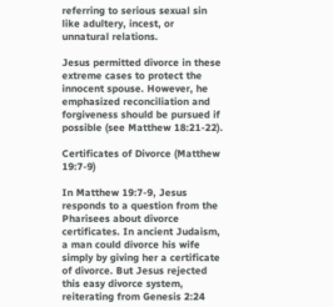referring to serious sexual sin like adultery, incest, or unnatural relations.

Jesus permitted divorce in these extreme cases to protect the innocent spouse. However, he emphasized reconciliation and forgiveness should be pursued if possible (see Matthew 18:21-22).

Certificates of Divorce (Matthew 19:7-9)

In Matthew 19:7-9, Jesus responds to a question from the Pharisees about divorce certificates. In ancient Judaism, a man could divorce his wife simply by giving her a certificate of divorce. But Jesus rejected this easy divorce system, reiterating from Genesis 2:24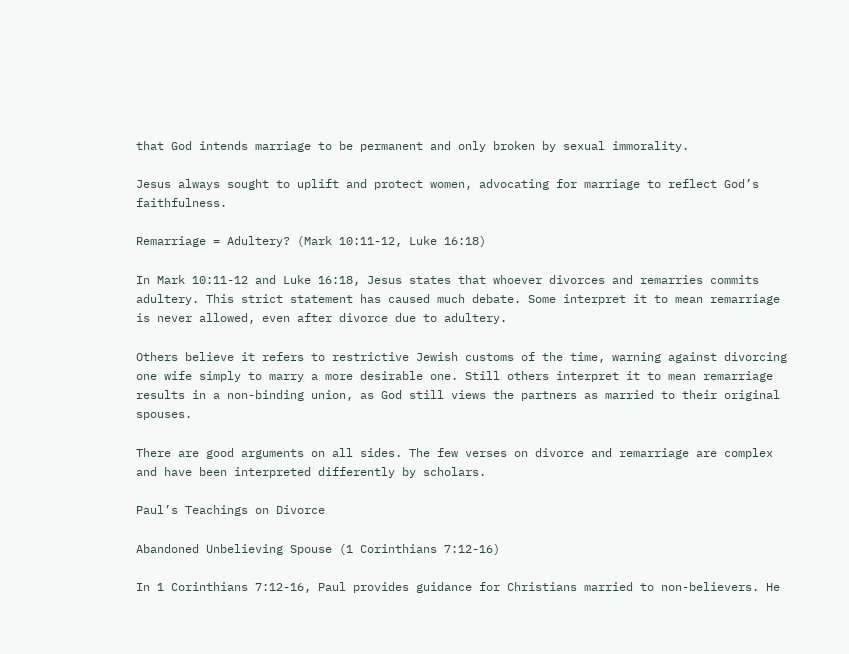that God intends marriage to be permanent and only broken by sexual immorality.

Jesus always sought to uplift and protect women, advocating for marriage to reflect God’s faithfulness.

Remarriage = Adultery? (Mark 10:11-12, Luke 16:18)

In Mark 10:11-12 and Luke 16:18, Jesus states that whoever divorces and remarries commits adultery. This strict statement has caused much debate. Some interpret it to mean remarriage is never allowed, even after divorce due to adultery.

Others believe it refers to restrictive Jewish customs of the time, warning against divorcing one wife simply to marry a more desirable one. Still others interpret it to mean remarriage results in a non-binding union, as God still views the partners as married to their original spouses.

There are good arguments on all sides. The few verses on divorce and remarriage are complex and have been interpreted differently by scholars.

Paul’s Teachings on Divorce

Abandoned Unbelieving Spouse (1 Corinthians 7:12-16)

In 1 Corinthians 7:12-16, Paul provides guidance for Christians married to non-believers. He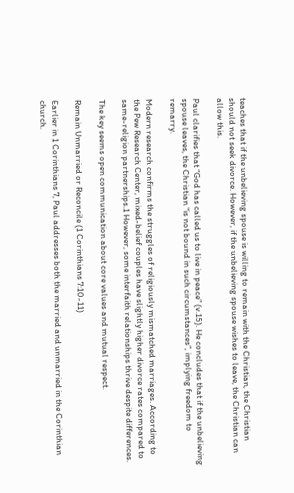teaches that if the unbelieving spouse is willing to remain with the Christian, the Christian should not seek divorce. However, if the unbelieving spouse wishes to leave, the Christian can allow this.

Paul clarifies that “God has called us to live in peace” (v.15). He concludes that if the unbelieving spouse leaves, the Christian “is not bound in such circumstances”, implying freedom to remarry.

Modern research confirms the struggles of religiously mismatched marriages. According to the Pew Research Center, mixed-belief couples have slightly higher divorce rates compared to same-religion partnerships.1 However, some interfaith relationships thrive despite differences.

The key seems open communication about core values and mutual respect.

Remain Unmarried or Reconcile (1 Corinthians 7:10-11)

Earlier in 1 Corinthians 7, Paul addresses both the married and unmarried in the Corinthian church.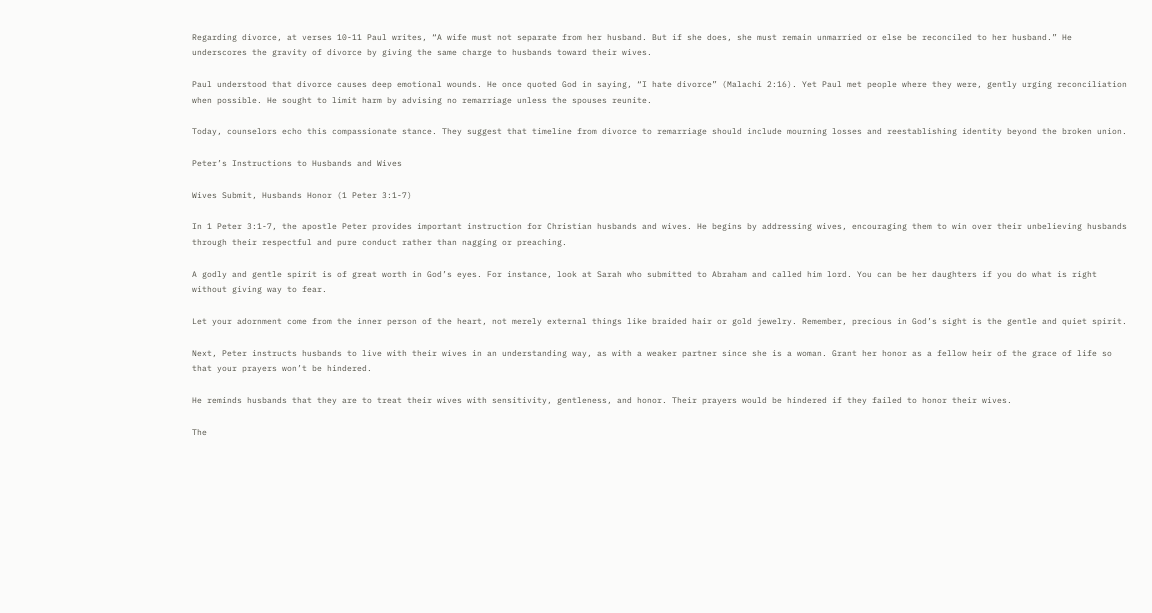Regarding divorce, at verses 10-11 Paul writes, “A wife must not separate from her husband. But if she does, she must remain unmarried or else be reconciled to her husband.” He underscores the gravity of divorce by giving the same charge to husbands toward their wives.

Paul understood that divorce causes deep emotional wounds. He once quoted God in saying, “I hate divorce” (Malachi 2:16). Yet Paul met people where they were, gently urging reconciliation when possible. He sought to limit harm by advising no remarriage unless the spouses reunite.

Today, counselors echo this compassionate stance. They suggest that timeline from divorce to remarriage should include mourning losses and reestablishing identity beyond the broken union.

Peter’s Instructions to Husbands and Wives

Wives Submit, Husbands Honor (1 Peter 3:1-7)

In 1 Peter 3:1-7, the apostle Peter provides important instruction for Christian husbands and wives. He begins by addressing wives, encouraging them to win over their unbelieving husbands through their respectful and pure conduct rather than nagging or preaching.

A godly and gentle spirit is of great worth in God’s eyes. For instance, look at Sarah who submitted to Abraham and called him lord. You can be her daughters if you do what is right without giving way to fear.

Let your adornment come from the inner person of the heart, not merely external things like braided hair or gold jewelry. Remember, precious in God’s sight is the gentle and quiet spirit.

Next, Peter instructs husbands to live with their wives in an understanding way, as with a weaker partner since she is a woman. Grant her honor as a fellow heir of the grace of life so that your prayers won’t be hindered.

He reminds husbands that they are to treat their wives with sensitivity, gentleness, and honor. Their prayers would be hindered if they failed to honor their wives.

The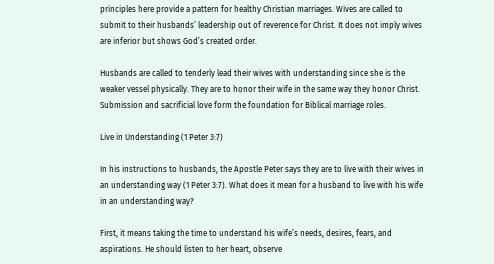principles here provide a pattern for healthy Christian marriages. Wives are called to submit to their husbands’ leadership out of reverence for Christ. It does not imply wives are inferior but shows God’s created order.

Husbands are called to tenderly lead their wives with understanding since she is the weaker vessel physically. They are to honor their wife in the same way they honor Christ. Submission and sacrificial love form the foundation for Biblical marriage roles.

Live in Understanding (1 Peter 3:7)

In his instructions to husbands, the Apostle Peter says they are to live with their wives in an understanding way (1 Peter 3:7). What does it mean for a husband to live with his wife in an understanding way?

First, it means taking the time to understand his wife’s needs, desires, fears, and aspirations. He should listen to her heart, observe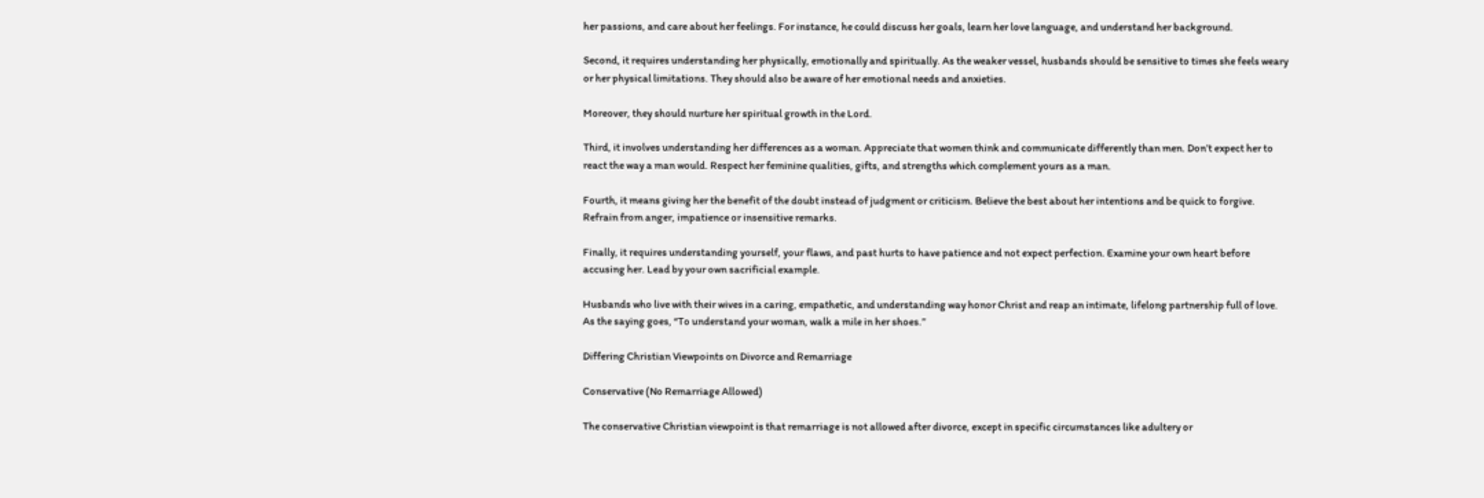her passions, and care about her feelings. For instance, he could discuss her goals, learn her love language, and understand her background.

Second, it requires understanding her physically, emotionally and spiritually. As the weaker vessel, husbands should be sensitive to times she feels weary or her physical limitations. They should also be aware of her emotional needs and anxieties.

Moreover, they should nurture her spiritual growth in the Lord.

Third, it involves understanding her differences as a woman. Appreciate that women think and communicate differently than men. Don’t expect her to react the way a man would. Respect her feminine qualities, gifts, and strengths which complement yours as a man.

Fourth, it means giving her the benefit of the doubt instead of judgment or criticism. Believe the best about her intentions and be quick to forgive. Refrain from anger, impatience or insensitive remarks.

Finally, it requires understanding yourself, your flaws, and past hurts to have patience and not expect perfection. Examine your own heart before accusing her. Lead by your own sacrificial example.

Husbands who live with their wives in a caring, empathetic, and understanding way honor Christ and reap an intimate, lifelong partnership full of love. As the saying goes, “To understand your woman, walk a mile in her shoes.”

Differing Christian Viewpoints on Divorce and Remarriage

Conservative (No Remarriage Allowed)

The conservative Christian viewpoint is that remarriage is not allowed after divorce, except in specific circumstances like adultery or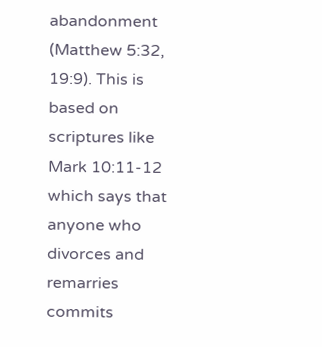abandonment (Matthew 5:32, 19:9). This is based on scriptures like Mark 10:11-12 which says that anyone who divorces and remarries commits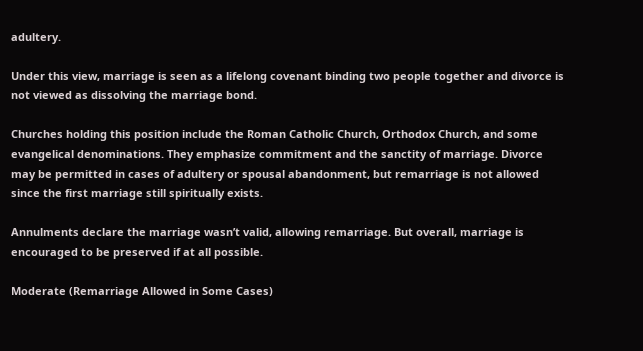adultery.

Under this view, marriage is seen as a lifelong covenant binding two people together and divorce is not viewed as dissolving the marriage bond.

Churches holding this position include the Roman Catholic Church, Orthodox Church, and some evangelical denominations. They emphasize commitment and the sanctity of marriage. Divorce may be permitted in cases of adultery or spousal abandonment, but remarriage is not allowed since the first marriage still spiritually exists.

Annulments declare the marriage wasn’t valid, allowing remarriage. But overall, marriage is encouraged to be preserved if at all possible.

Moderate (Remarriage Allowed in Some Cases)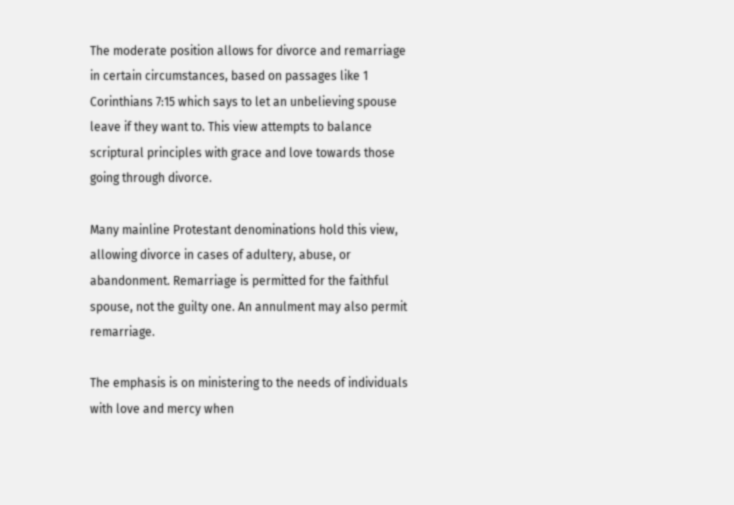The moderate position allows for divorce and remarriage in certain circumstances, based on passages like 1 Corinthians 7:15 which says to let an unbelieving spouse leave if they want to. This view attempts to balance scriptural principles with grace and love towards those going through divorce.

Many mainline Protestant denominations hold this view, allowing divorce in cases of adultery, abuse, or abandonment. Remarriage is permitted for the faithful spouse, not the guilty one. An annulment may also permit remarriage.

The emphasis is on ministering to the needs of individuals with love and mercy when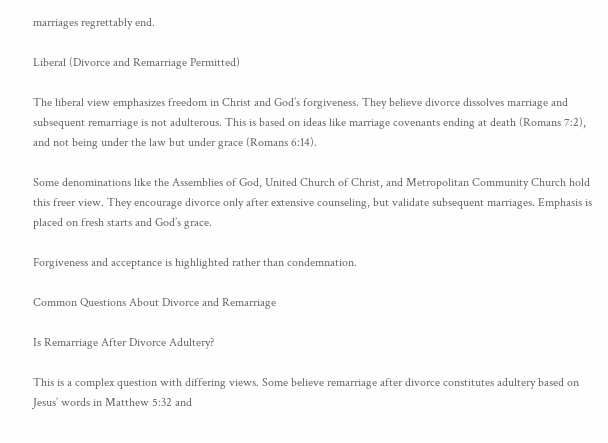marriages regrettably end.

Liberal (Divorce and Remarriage Permitted)

The liberal view emphasizes freedom in Christ and God’s forgiveness. They believe divorce dissolves marriage and subsequent remarriage is not adulterous. This is based on ideas like marriage covenants ending at death (Romans 7:2), and not being under the law but under grace (Romans 6:14).

Some denominations like the Assemblies of God, United Church of Christ, and Metropolitan Community Church hold this freer view. They encourage divorce only after extensive counseling, but validate subsequent marriages. Emphasis is placed on fresh starts and God’s grace.

Forgiveness and acceptance is highlighted rather than condemnation.

Common Questions About Divorce and Remarriage

Is Remarriage After Divorce Adultery?

This is a complex question with differing views. Some believe remarriage after divorce constitutes adultery based on Jesus’ words in Matthew 5:32 and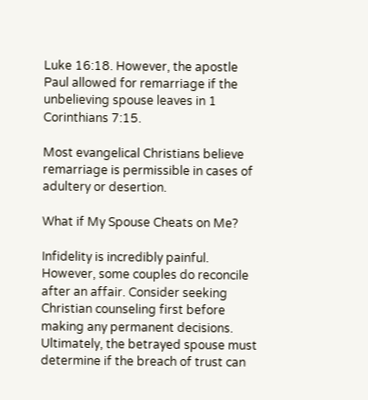Luke 16:18. However, the apostle Paul allowed for remarriage if the unbelieving spouse leaves in 1 Corinthians 7:15.

Most evangelical Christians believe remarriage is permissible in cases of adultery or desertion.

What if My Spouse Cheats on Me?

Infidelity is incredibly painful. However, some couples do reconcile after an affair. Consider seeking Christian counseling first before making any permanent decisions. Ultimately, the betrayed spouse must determine if the breach of trust can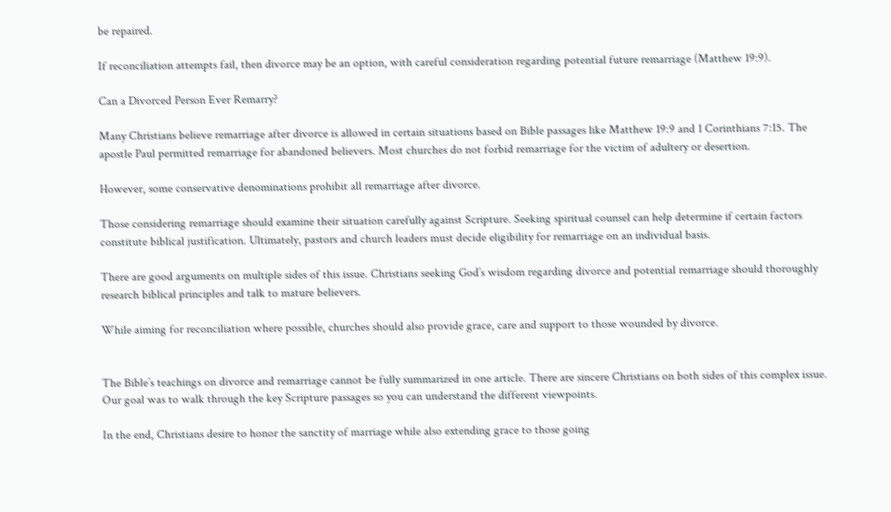be repaired.

If reconciliation attempts fail, then divorce may be an option, with careful consideration regarding potential future remarriage (Matthew 19:9).

Can a Divorced Person Ever Remarry?

Many Christians believe remarriage after divorce is allowed in certain situations based on Bible passages like Matthew 19:9 and 1 Corinthians 7:15. The apostle Paul permitted remarriage for abandoned believers. Most churches do not forbid remarriage for the victim of adultery or desertion.

However, some conservative denominations prohibit all remarriage after divorce.

Those considering remarriage should examine their situation carefully against Scripture. Seeking spiritual counsel can help determine if certain factors constitute biblical justification. Ultimately, pastors and church leaders must decide eligibility for remarriage on an individual basis.

There are good arguments on multiple sides of this issue. Christians seeking God’s wisdom regarding divorce and potential remarriage should thoroughly research biblical principles and talk to mature believers.

While aiming for reconciliation where possible, churches should also provide grace, care and support to those wounded by divorce.


The Bible’s teachings on divorce and remarriage cannot be fully summarized in one article. There are sincere Christians on both sides of this complex issue. Our goal was to walk through the key Scripture passages so you can understand the different viewpoints.

In the end, Christians desire to honor the sanctity of marriage while also extending grace to those going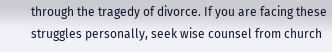through the tragedy of divorce. If you are facing these struggles personally, seek wise counsel from church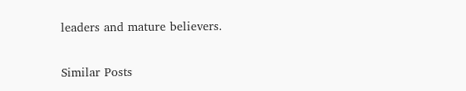leaders and mature believers.

Similar Posts